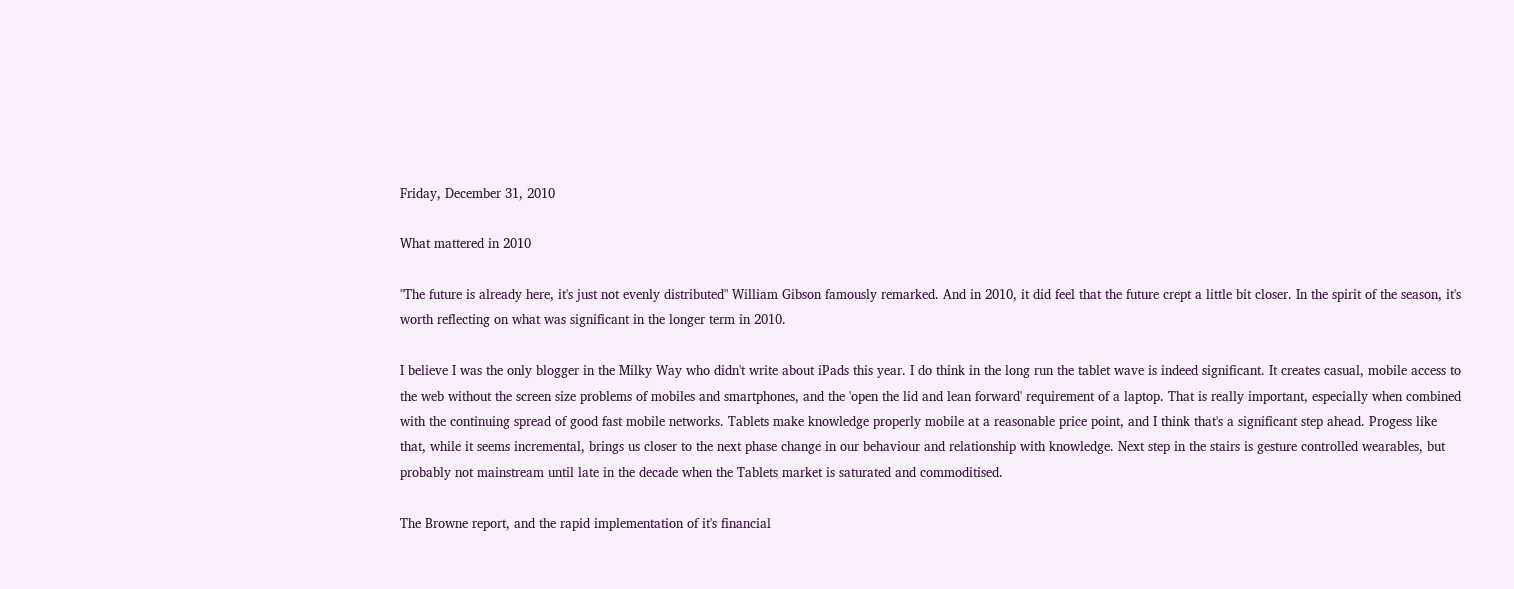Friday, December 31, 2010

What mattered in 2010

"The future is already here, it's just not evenly distributed" William Gibson famously remarked. And in 2010, it did feel that the future crept a little bit closer. In the spirit of the season, it's worth reflecting on what was significant in the longer term in 2010.

I believe I was the only blogger in the Milky Way who didn't write about iPads this year. I do think in the long run the tablet wave is indeed significant. It creates casual, mobile access to the web without the screen size problems of mobiles and smartphones, and the 'open the lid and lean forward' requirement of a laptop. That is really important, especially when combined with the continuing spread of good fast mobile networks. Tablets make knowledge properly mobile at a reasonable price point, and I think that's a significant step ahead. Progess like that, while it seems incremental, brings us closer to the next phase change in our behaviour and relationship with knowledge. Next step in the stairs is gesture controlled wearables, but probably not mainstream until late in the decade when the Tablets market is saturated and commoditised.

The Browne report, and the rapid implementation of it's financial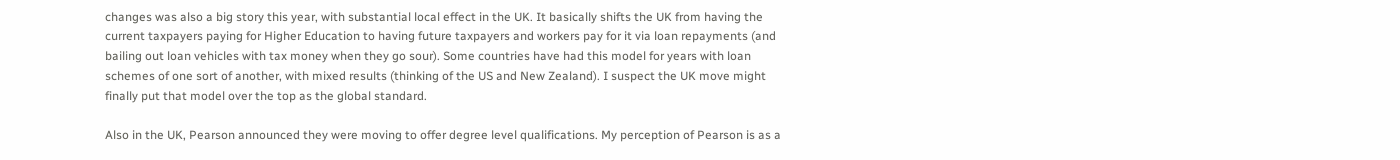changes was also a big story this year, with substantial local effect in the UK. It basically shifts the UK from having the current taxpayers paying for Higher Education to having future taxpayers and workers pay for it via loan repayments (and bailing out loan vehicles with tax money when they go sour). Some countries have had this model for years with loan schemes of one sort of another, with mixed results (thinking of the US and New Zealand). I suspect the UK move might finally put that model over the top as the global standard.

Also in the UK, Pearson announced they were moving to offer degree level qualifications. My perception of Pearson is as a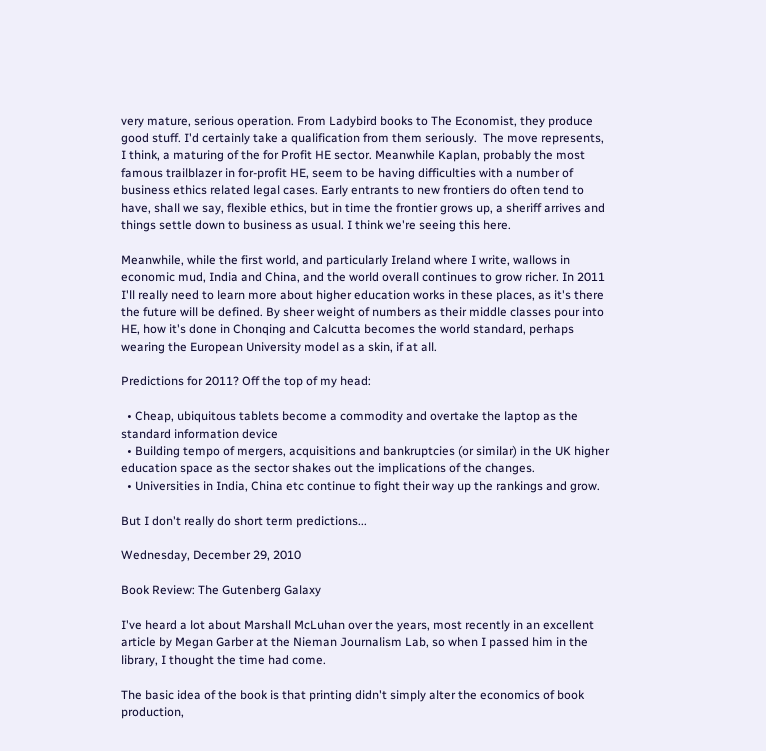very mature, serious operation. From Ladybird books to The Economist, they produce good stuff. I'd certainly take a qualification from them seriously.  The move represents, I think, a maturing of the for Profit HE sector. Meanwhile Kaplan, probably the most famous trailblazer in for-profit HE, seem to be having difficulties with a number of business ethics related legal cases. Early entrants to new frontiers do often tend to have, shall we say, flexible ethics, but in time the frontier grows up, a sheriff arrives and things settle down to business as usual. I think we're seeing this here.

Meanwhile, while the first world, and particularly Ireland where I write, wallows in economic mud, India and China, and the world overall continues to grow richer. In 2011 I'll really need to learn more about higher education works in these places, as it's there the future will be defined. By sheer weight of numbers as their middle classes pour into HE, how it's done in Chonqing and Calcutta becomes the world standard, perhaps wearing the European University model as a skin, if at all.

Predictions for 2011? Off the top of my head:

  • Cheap, ubiquitous tablets become a commodity and overtake the laptop as the standard information device
  • Building tempo of mergers, acquisitions and bankruptcies (or similar) in the UK higher education space as the sector shakes out the implications of the changes.
  • Universities in India, China etc continue to fight their way up the rankings and grow.

But I don't really do short term predictions...

Wednesday, December 29, 2010

Book Review: The Gutenberg Galaxy

I've heard a lot about Marshall McLuhan over the years, most recently in an excellent article by Megan Garber at the Nieman Journalism Lab, so when I passed him in the library, I thought the time had come.

The basic idea of the book is that printing didn't simply alter the economics of book production,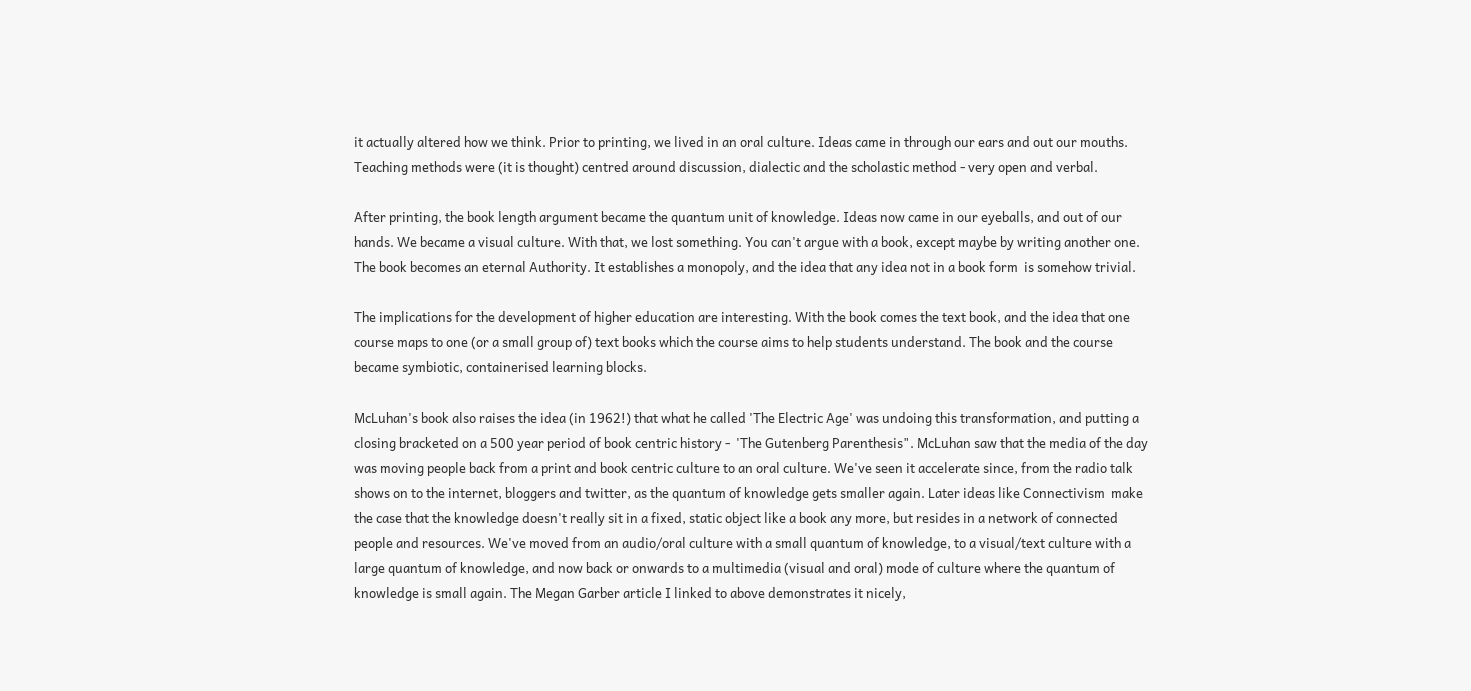it actually altered how we think. Prior to printing, we lived in an oral culture. Ideas came in through our ears and out our mouths. Teaching methods were (it is thought) centred around discussion, dialectic and the scholastic method - very open and verbal.

After printing, the book length argument became the quantum unit of knowledge. Ideas now came in our eyeballs, and out of our hands. We became a visual culture. With that, we lost something. You can't argue with a book, except maybe by writing another one. The book becomes an eternal Authority. It establishes a monopoly, and the idea that any idea not in a book form  is somehow trivial.

The implications for the development of higher education are interesting. With the book comes the text book, and the idea that one course maps to one (or a small group of) text books which the course aims to help students understand. The book and the course became symbiotic, containerised learning blocks.

McLuhan's book also raises the idea (in 1962!) that what he called 'The Electric Age' was undoing this transformation, and putting a closing bracketed on a 500 year period of book centric history -  'The Gutenberg Parenthesis". McLuhan saw that the media of the day was moving people back from a print and book centric culture to an oral culture. We've seen it accelerate since, from the radio talk shows on to the internet, bloggers and twitter, as the quantum of knowledge gets smaller again. Later ideas like Connectivism  make the case that the knowledge doesn't really sit in a fixed, static object like a book any more, but resides in a network of connected people and resources. We've moved from an audio/oral culture with a small quantum of knowledge, to a visual/text culture with a large quantum of knowledge, and now back or onwards to a multimedia (visual and oral) mode of culture where the quantum of knowledge is small again. The Megan Garber article I linked to above demonstrates it nicely,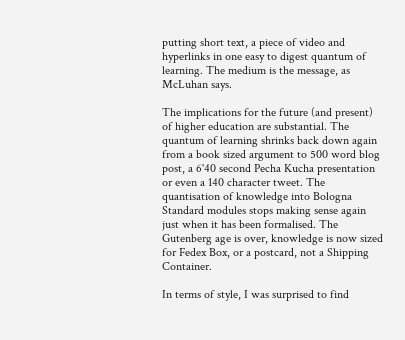putting short text, a piece of video and hyperlinks in one easy to digest quantum of learning. The medium is the message, as McLuhan says.

The implications for the future (and present) of higher education are substantial. The quantum of learning shrinks back down again from a book sized argument to 500 word blog post, a 6'40 second Pecha Kucha presentation or even a 140 character tweet. The quantisation of knowledge into Bologna Standard modules stops making sense again just when it has been formalised. The Gutenberg age is over, knowledge is now sized for Fedex Box, or a postcard, not a Shipping Container.

In terms of style, I was surprised to find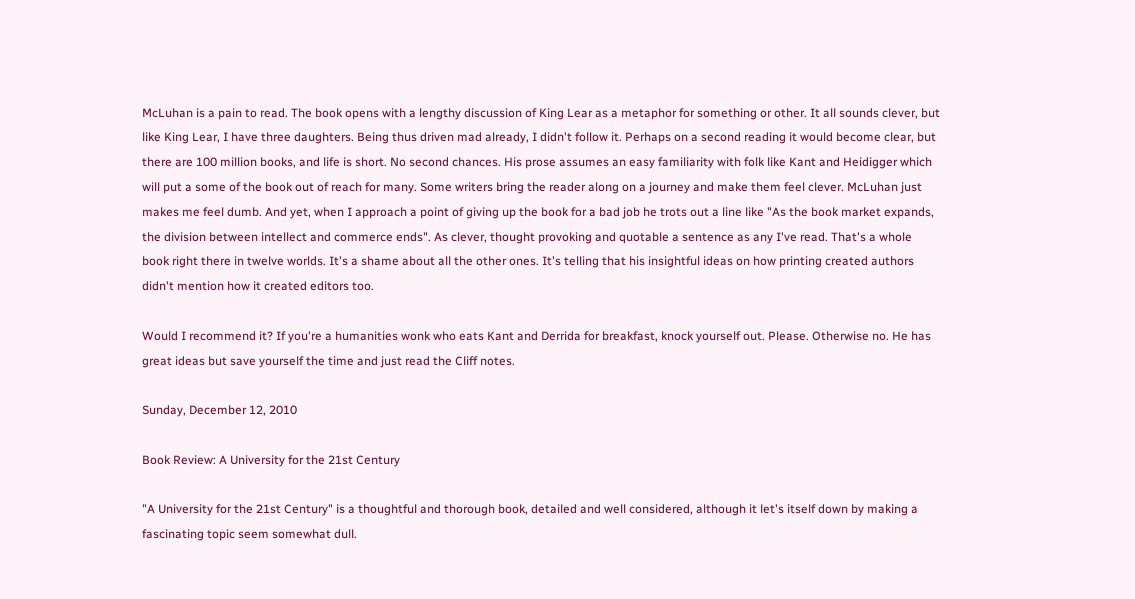McLuhan is a pain to read. The book opens with a lengthy discussion of King Lear as a metaphor for something or other. It all sounds clever, but like King Lear, I have three daughters. Being thus driven mad already, I didn't follow it. Perhaps on a second reading it would become clear, but there are 100 million books, and life is short. No second chances. His prose assumes an easy familiarity with folk like Kant and Heidigger which will put a some of the book out of reach for many. Some writers bring the reader along on a journey and make them feel clever. McLuhan just makes me feel dumb. And yet, when I approach a point of giving up the book for a bad job he trots out a line like "As the book market expands, the division between intellect and commerce ends". As clever, thought provoking and quotable a sentence as any I've read. That's a whole book right there in twelve worlds. It's a shame about all the other ones. It's telling that his insightful ideas on how printing created authors didn't mention how it created editors too.

Would I recommend it? If you're a humanities wonk who eats Kant and Derrida for breakfast, knock yourself out. Please. Otherwise no. He has great ideas but save yourself the time and just read the Cliff notes.

Sunday, December 12, 2010

Book Review: A University for the 21st Century

"A University for the 21st Century" is a thoughtful and thorough book, detailed and well considered, although it let's itself down by making a fascinating topic seem somewhat dull.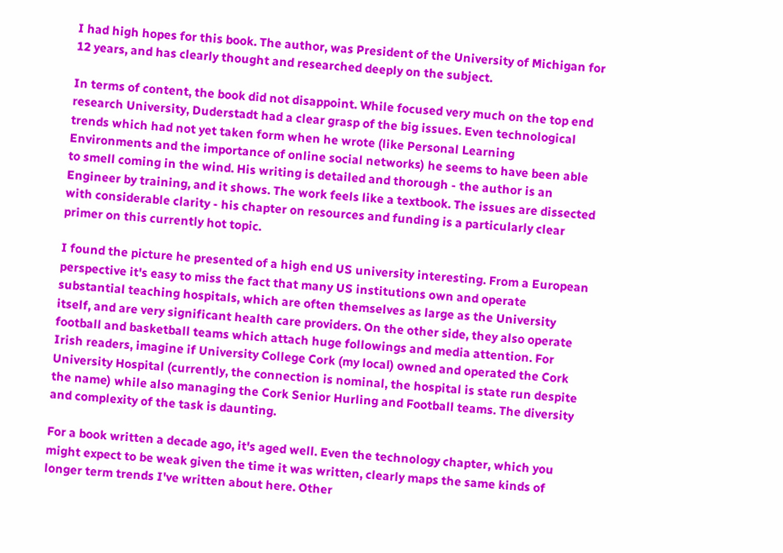I had high hopes for this book. The author, was President of the University of Michigan for 12 years, and has clearly thought and researched deeply on the subject.

In terms of content, the book did not disappoint. While focused very much on the top end research University, Duderstadt had a clear grasp of the big issues. Even technological trends which had not yet taken form when he wrote (like Personal Learning Environments and the importance of online social networks) he seems to have been able to smell coming in the wind. His writing is detailed and thorough - the author is an Engineer by training, and it shows. The work feels like a textbook. The issues are dissected with considerable clarity - his chapter on resources and funding is a particularly clear primer on this currently hot topic.

I found the picture he presented of a high end US university interesting. From a European perspective it's easy to miss the fact that many US institutions own and operate substantial teaching hospitals, which are often themselves as large as the University itself, and are very significant health care providers. On the other side, they also operate football and basketball teams which attach huge followings and media attention. For Irish readers, imagine if University College Cork (my local) owned and operated the Cork University Hospital (currently, the connection is nominal, the hospital is state run despite the name) while also managing the Cork Senior Hurling and Football teams. The diversity and complexity of the task is daunting.

For a book written a decade ago, it's aged well. Even the technology chapter, which you might expect to be weak given the time it was written, clearly maps the same kinds of longer term trends I've written about here. Other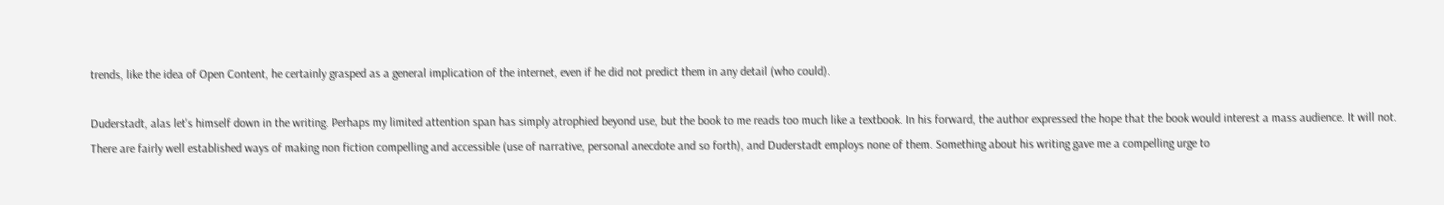trends, like the idea of Open Content, he certainly grasped as a general implication of the internet, even if he did not predict them in any detail (who could).

Duderstadt, alas let's himself down in the writing. Perhaps my limited attention span has simply atrophied beyond use, but the book to me reads too much like a textbook. In his forward, the author expressed the hope that the book would interest a mass audience. It will not. There are fairly well established ways of making non fiction compelling and accessible (use of narrative, personal anecdote and so forth), and Duderstadt employs none of them. Something about his writing gave me a compelling urge to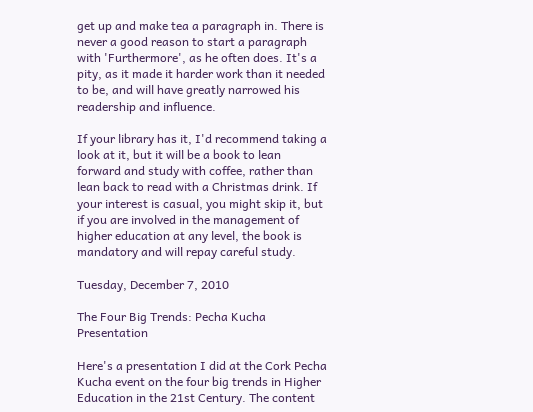get up and make tea a paragraph in. There is never a good reason to start a paragraph with 'Furthermore', as he often does. It's a pity, as it made it harder work than it needed to be, and will have greatly narrowed his readership and influence.

If your library has it, I'd recommend taking a look at it, but it will be a book to lean forward and study with coffee, rather than lean back to read with a Christmas drink. If your interest is casual, you might skip it, but if you are involved in the management of higher education at any level, the book is mandatory and will repay careful study.

Tuesday, December 7, 2010

The Four Big Trends: Pecha Kucha Presentation

Here's a presentation I did at the Cork Pecha Kucha event on the four big trends in Higher Education in the 21st Century. The content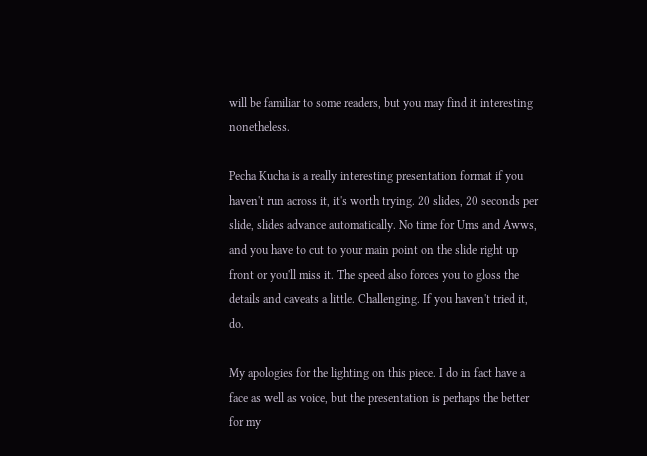will be familiar to some readers, but you may find it interesting nonetheless.

Pecha Kucha is a really interesting presentation format if you haven't run across it, it's worth trying. 20 slides, 20 seconds per slide, slides advance automatically. No time for Ums and Awws, and you have to cut to your main point on the slide right up front or you'll miss it. The speed also forces you to gloss the details and caveats a little. Challenging. If you haven't tried it, do.

My apologies for the lighting on this piece. I do in fact have a face as well as voice, but the presentation is perhaps the better for my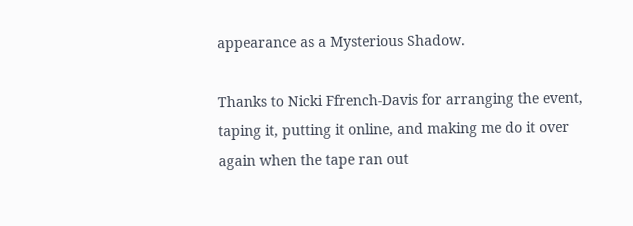appearance as a Mysterious Shadow.

Thanks to Nicki Ffrench-Davis for arranging the event, taping it, putting it online, and making me do it over again when the tape ran out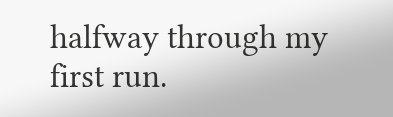halfway through my first run.